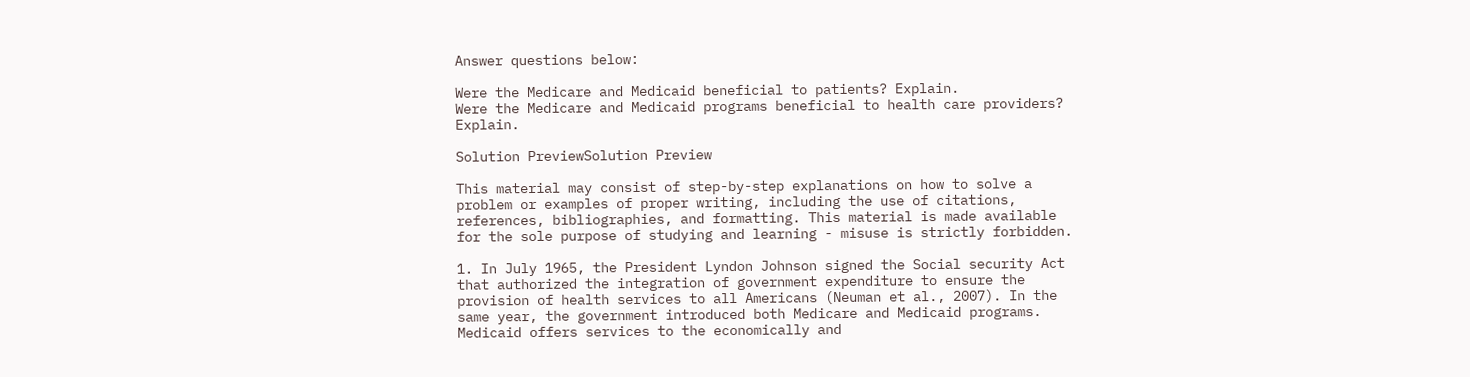Answer questions below:

Were the Medicare and Medicaid beneficial to patients? Explain.
Were the Medicare and Medicaid programs beneficial to health care providers? Explain.

Solution PreviewSolution Preview

This material may consist of step-by-step explanations on how to solve a problem or examples of proper writing, including the use of citations, references, bibliographies, and formatting. This material is made available for the sole purpose of studying and learning - misuse is strictly forbidden.

1. In July 1965, the President Lyndon Johnson signed the Social security Act that authorized the integration of government expenditure to ensure the provision of health services to all Americans (Neuman et al., 2007). In the same year, the government introduced both Medicare and Medicaid programs. Medicaid offers services to the economically and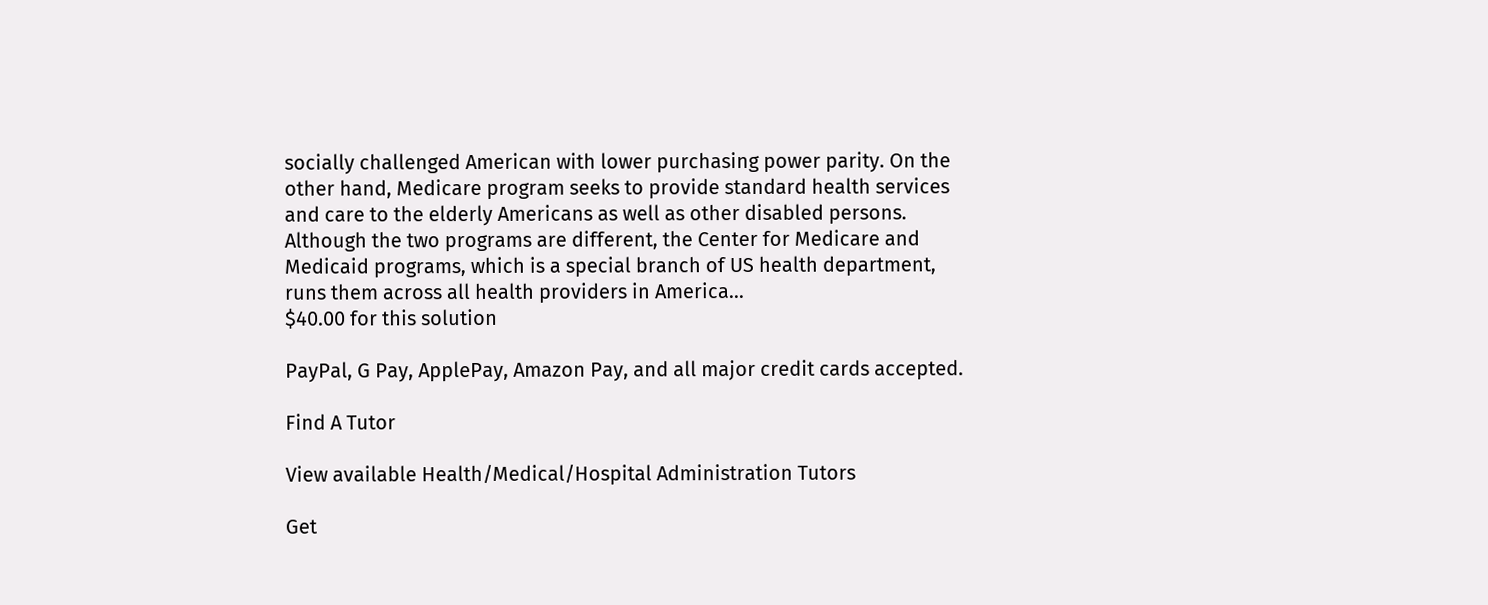socially challenged American with lower purchasing power parity. On the other hand, Medicare program seeks to provide standard health services and care to the elderly Americans as well as other disabled persons. Although the two programs are different, the Center for Medicare and Medicaid programs, which is a special branch of US health department, runs them across all health providers in America...
$40.00 for this solution

PayPal, G Pay, ApplePay, Amazon Pay, and all major credit cards accepted.

Find A Tutor

View available Health/Medical/Hospital Administration Tutors

Get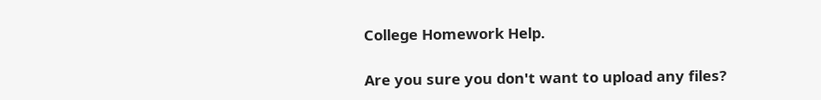College Homework Help.

Are you sure you don't want to upload any files?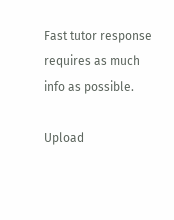Fast tutor response requires as much info as possible.

Upload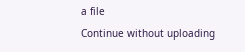a file
Continue without uploading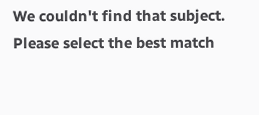We couldn't find that subject.
Please select the best match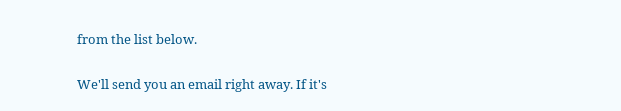from the list below.

We'll send you an email right away. If it's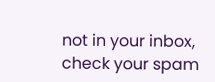not in your inbox, check your spam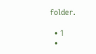folder.

  • 1
  •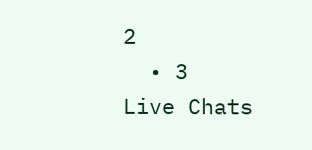2
  • 3
Live Chats